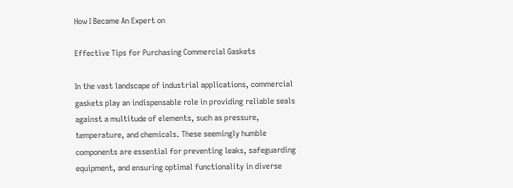How I Became An Expert on

Effective Tips for Purchasing Commercial Gaskets

In the vast landscape of industrial applications, commercial gaskets play an indispensable role in providing reliable seals against a multitude of elements, such as pressure, temperature, and chemicals. These seemingly humble components are essential for preventing leaks, safeguarding equipment, and ensuring optimal functionality in diverse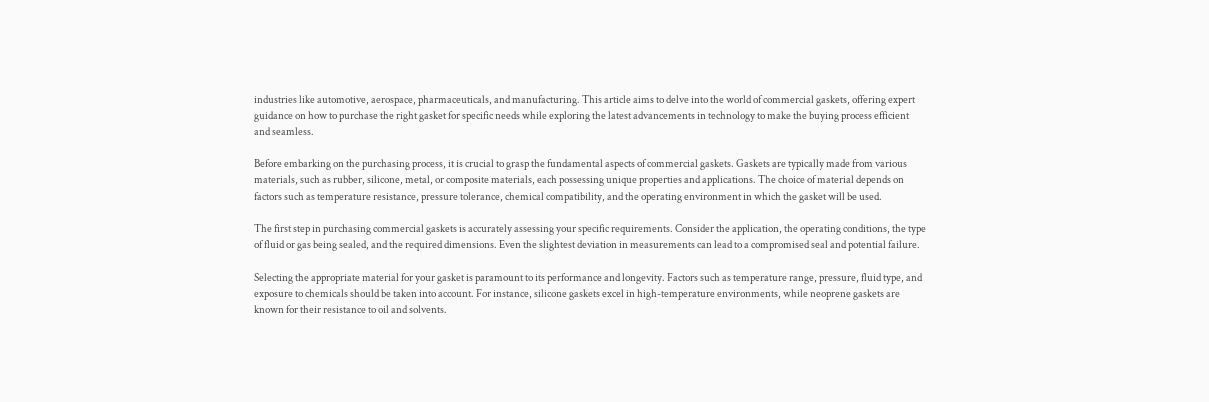industries like automotive, aerospace, pharmaceuticals, and manufacturing. This article aims to delve into the world of commercial gaskets, offering expert guidance on how to purchase the right gasket for specific needs while exploring the latest advancements in technology to make the buying process efficient and seamless.

Before embarking on the purchasing process, it is crucial to grasp the fundamental aspects of commercial gaskets. Gaskets are typically made from various materials, such as rubber, silicone, metal, or composite materials, each possessing unique properties and applications. The choice of material depends on factors such as temperature resistance, pressure tolerance, chemical compatibility, and the operating environment in which the gasket will be used.

The first step in purchasing commercial gaskets is accurately assessing your specific requirements. Consider the application, the operating conditions, the type of fluid or gas being sealed, and the required dimensions. Even the slightest deviation in measurements can lead to a compromised seal and potential failure.

Selecting the appropriate material for your gasket is paramount to its performance and longevity. Factors such as temperature range, pressure, fluid type, and exposure to chemicals should be taken into account. For instance, silicone gaskets excel in high-temperature environments, while neoprene gaskets are known for their resistance to oil and solvents.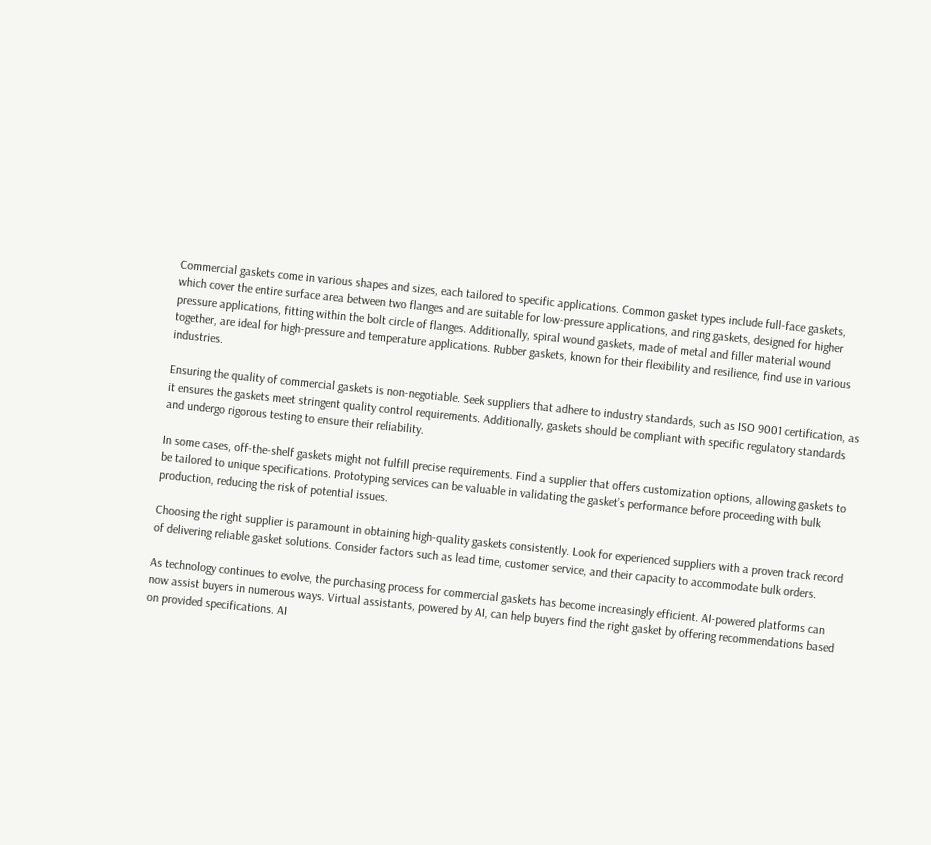Commercial gaskets come in various shapes and sizes, each tailored to specific applications. Common gasket types include full-face gaskets, which cover the entire surface area between two flanges and are suitable for low-pressure applications, and ring gaskets, designed for higher pressure applications, fitting within the bolt circle of flanges. Additionally, spiral wound gaskets, made of metal and filler material wound together, are ideal for high-pressure and temperature applications. Rubber gaskets, known for their flexibility and resilience, find use in various industries.

Ensuring the quality of commercial gaskets is non-negotiable. Seek suppliers that adhere to industry standards, such as ISO 9001 certification, as it ensures the gaskets meet stringent quality control requirements. Additionally, gaskets should be compliant with specific regulatory standards and undergo rigorous testing to ensure their reliability.

In some cases, off-the-shelf gaskets might not fulfill precise requirements. Find a supplier that offers customization options, allowing gaskets to be tailored to unique specifications. Prototyping services can be valuable in validating the gasket’s performance before proceeding with bulk production, reducing the risk of potential issues.

Choosing the right supplier is paramount in obtaining high-quality gaskets consistently. Look for experienced suppliers with a proven track record of delivering reliable gasket solutions. Consider factors such as lead time, customer service, and their capacity to accommodate bulk orders.

As technology continues to evolve, the purchasing process for commercial gaskets has become increasingly efficient. AI-powered platforms can now assist buyers in numerous ways. Virtual assistants, powered by AI, can help buyers find the right gasket by offering recommendations based on provided specifications. AI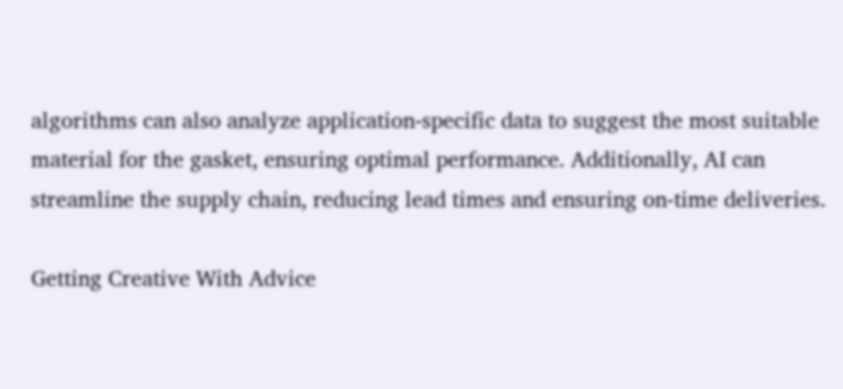algorithms can also analyze application-specific data to suggest the most suitable material for the gasket, ensuring optimal performance. Additionally, AI can streamline the supply chain, reducing lead times and ensuring on-time deliveries.

Getting Creative With Advice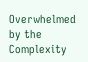Overwhelmed by the Complexity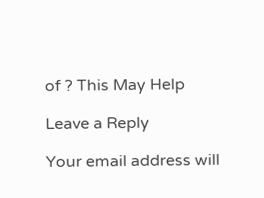of ? This May Help

Leave a Reply

Your email address will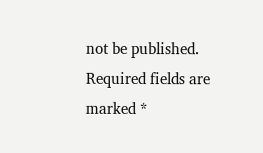not be published. Required fields are marked *